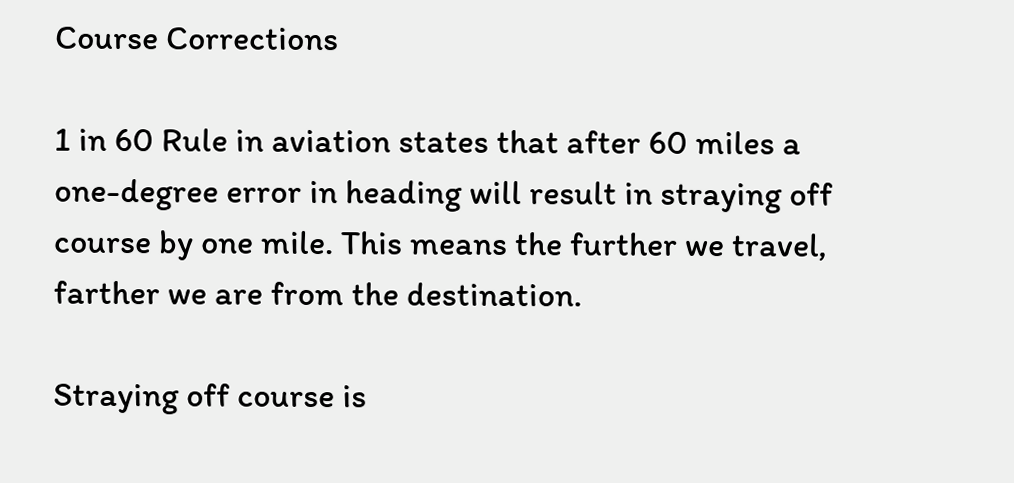Course Corrections

1 in 60 Rule in aviation states that after 60 miles a one-degree error in heading will result in straying off course by one mile. This means the further we travel, farther we are from the destination.

Straying off course is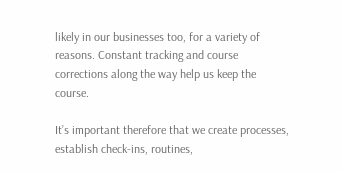likely in our businesses too, for a variety of reasons. Constant tracking and course corrections along the way help us keep the course.

It’s important therefore that we create processes, establish check-ins, routines,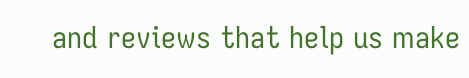and reviews that help us make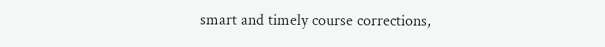smart and timely course corrections,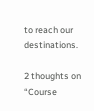to reach our destinations.

2 thoughts on “Course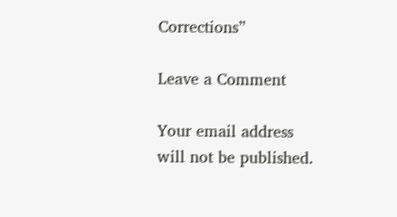Corrections”

Leave a Comment

Your email address will not be published.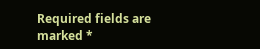Required fields are marked *